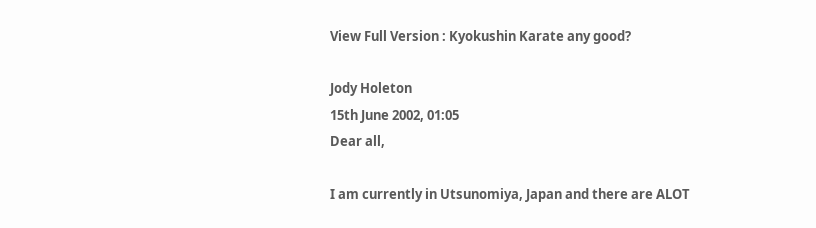View Full Version : Kyokushin Karate any good?

Jody Holeton
15th June 2002, 01:05
Dear all,

I am currently in Utsunomiya, Japan and there are ALOT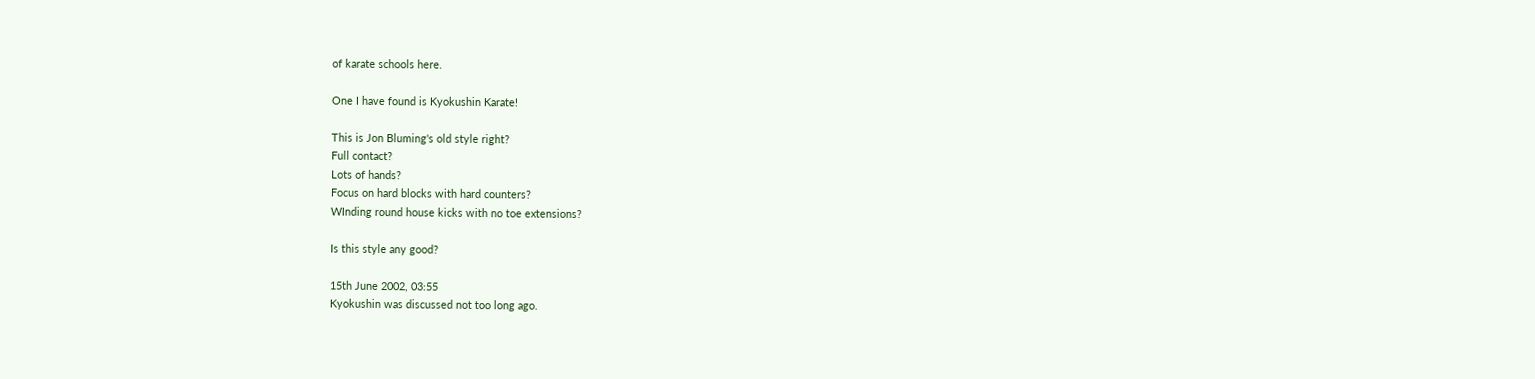of karate schools here.

One I have found is Kyokushin Karate!

This is Jon Bluming's old style right?
Full contact?
Lots of hands?
Focus on hard blocks with hard counters?
WInding round house kicks with no toe extensions?

Is this style any good?

15th June 2002, 03:55
Kyokushin was discussed not too long ago.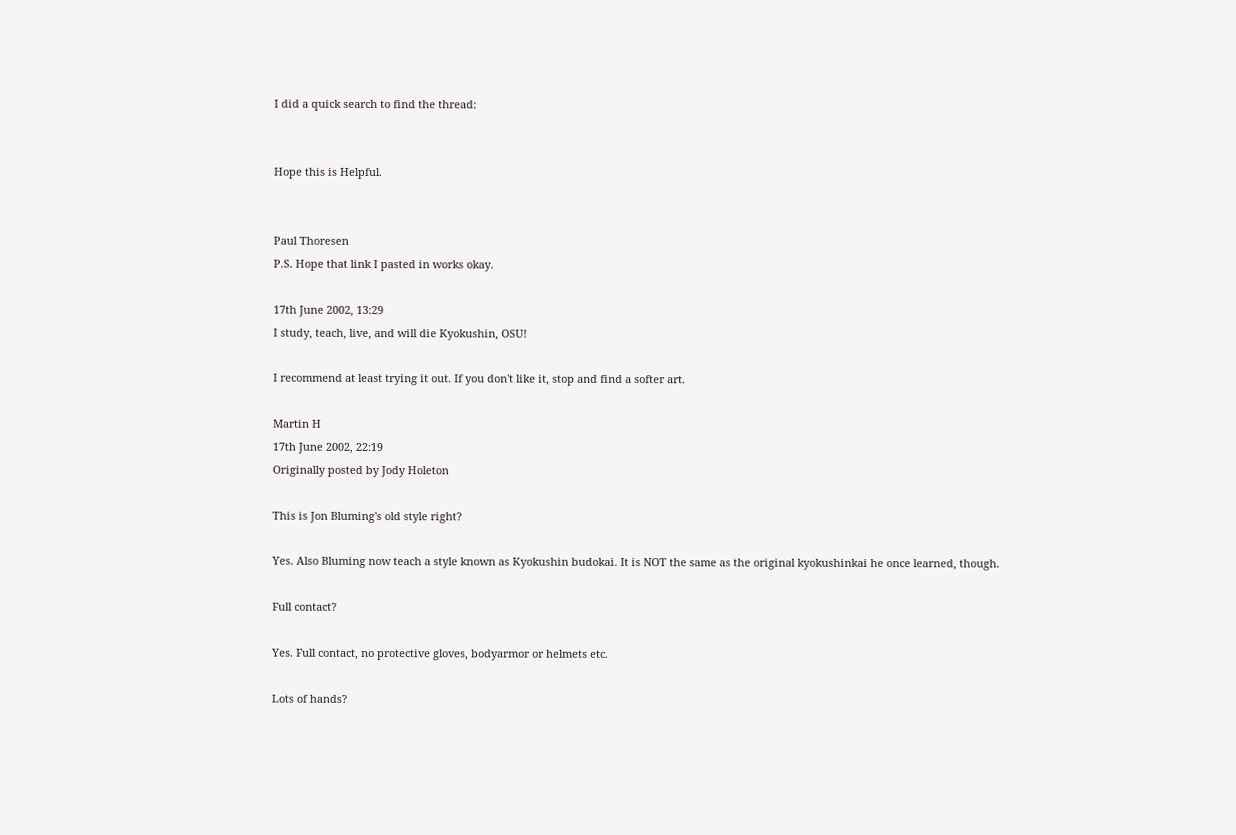I did a quick search to find the thread:


Hope this is Helpful.


Paul Thoresen
P.S. Hope that link I pasted in works okay.

17th June 2002, 13:29
I study, teach, live, and will die Kyokushin, OSU!

I recommend at least trying it out. If you don't like it, stop and find a softer art.

Martin H
17th June 2002, 22:19
Originally posted by Jody Holeton

This is Jon Bluming's old style right?

Yes. Also Bluming now teach a style known as Kyokushin budokai. It is NOT the same as the original kyokushinkai he once learned, though.

Full contact?

Yes. Full contact, no protective gloves, bodyarmor or helmets etc.

Lots of hands?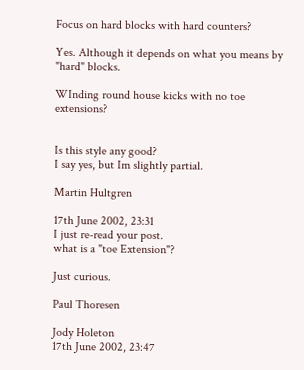Focus on hard blocks with hard counters?

Yes. Although it depends on what you means by "hard" blocks.

WInding round house kicks with no toe extensions?


Is this style any good?
I say yes, but Im slightly partial.

Martin Hultgren

17th June 2002, 23:31
I just re-read your post.
what is a "toe Extension"?

Just curious.

Paul Thoresen

Jody Holeton
17th June 2002, 23:47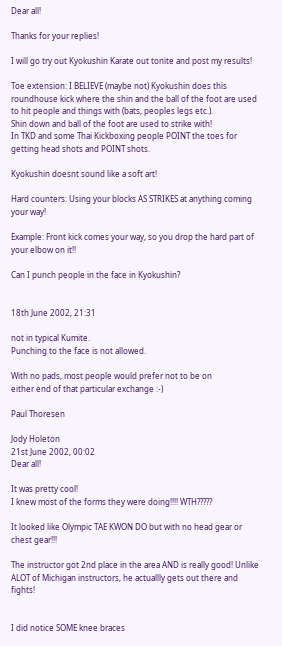Dear all!

Thanks for your replies!

I will go try out Kyokushin Karate out tonite and post my results!

Toe extension: I BELIEVE (maybe not) Kyokushin does this roundhouse kick where the shin and the ball of the foot are used to hit people and things with (bats, peoples legs etc.).
Shin down and ball of the foot are used to strike with!
In TKD and some Thai Kickboxing people POINT the toes for getting head shots and POINT shots.

Kyokushin doesnt sound like a soft art!

Hard counters: Using your blocks AS STRIKES at anything coming your way!

Example: Front kick comes your way, so you drop the hard part of your elbow on it!!

Can I punch people in the face in Kyokushin?


18th June 2002, 21:31

not in typical Kumite.
Punching to the face is not allowed.

With no pads, most people would prefer not to be on
either end of that particular exchange :-)

Paul Thoresen

Jody Holeton
21st June 2002, 00:02
Dear all!

It was pretty cool!
I knew most of the forms they were doing!!!! WTH?????

It looked like Olympic TAE KWON DO but with no head gear or chest gear!!!

The instructor got 2nd place in the area AND is really good! Unlike ALOT of Michigan instructors, he actuallly gets out there and fights!


I did notice SOME knee braces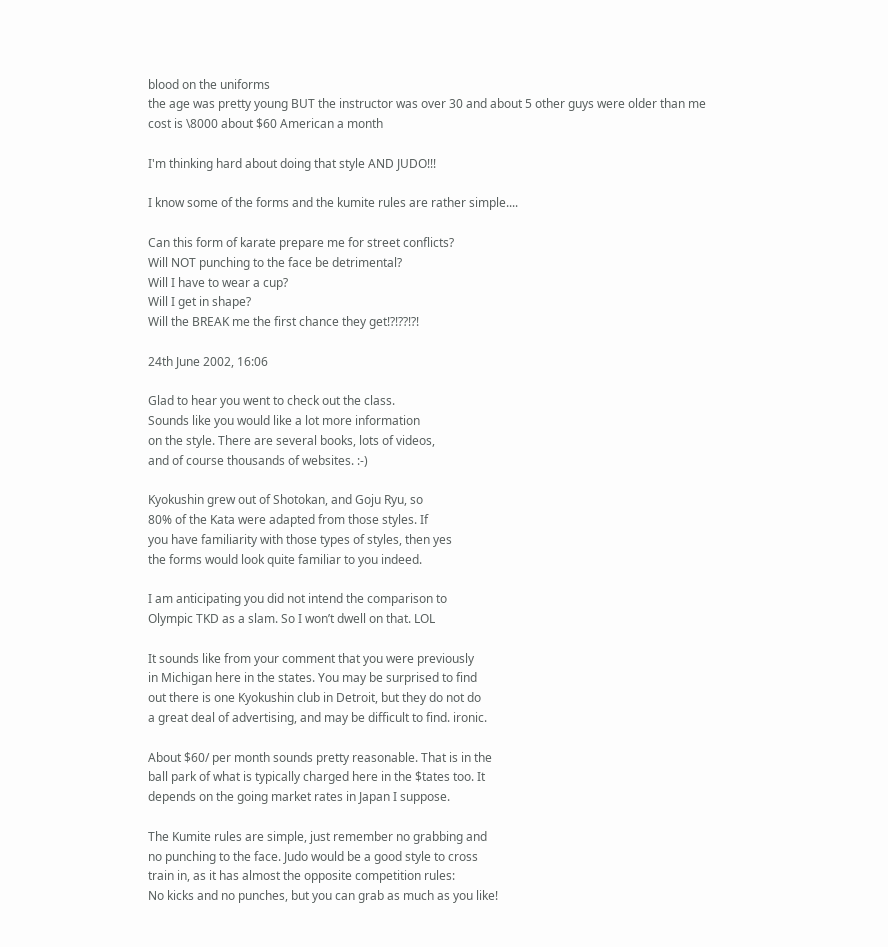blood on the uniforms
the age was pretty young BUT the instructor was over 30 and about 5 other guys were older than me
cost is \8000 about $60 American a month

I'm thinking hard about doing that style AND JUDO!!!

I know some of the forms and the kumite rules are rather simple....

Can this form of karate prepare me for street conflicts?
Will NOT punching to the face be detrimental?
Will I have to wear a cup?
Will I get in shape?
Will the BREAK me the first chance they get!?!??!?!

24th June 2002, 16:06

Glad to hear you went to check out the class.
Sounds like you would like a lot more information
on the style. There are several books, lots of videos,
and of course thousands of websites. :-)

Kyokushin grew out of Shotokan, and Goju Ryu, so
80% of the Kata were adapted from those styles. If
you have familiarity with those types of styles, then yes
the forms would look quite familiar to you indeed.

I am anticipating you did not intend the comparison to
Olympic TKD as a slam. So I won’t dwell on that. LOL

It sounds like from your comment that you were previously
in Michigan here in the states. You may be surprised to find
out there is one Kyokushin club in Detroit, but they do not do
a great deal of advertising, and may be difficult to find. ironic.

About $60/ per month sounds pretty reasonable. That is in the
ball park of what is typically charged here in the $tates too. It
depends on the going market rates in Japan I suppose.

The Kumite rules are simple, just remember no grabbing and
no punching to the face. Judo would be a good style to cross
train in, as it has almost the opposite competition rules:
No kicks and no punches, but you can grab as much as you like!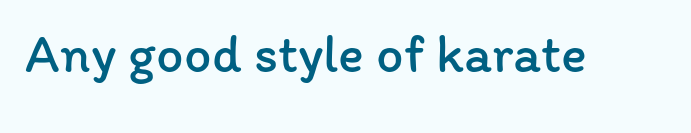Any good style of karate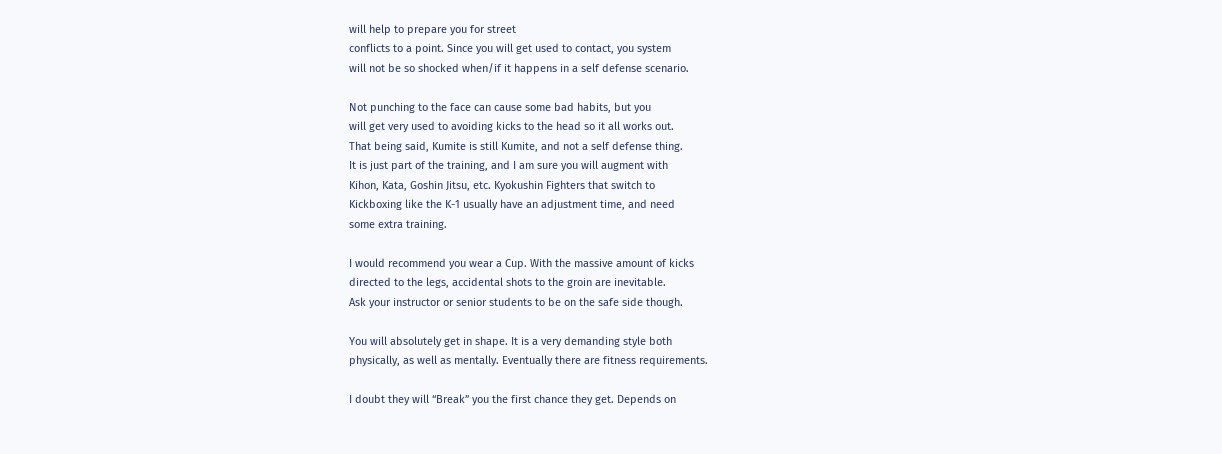will help to prepare you for street
conflicts to a point. Since you will get used to contact, you system
will not be so shocked when/if it happens in a self defense scenario.

Not punching to the face can cause some bad habits, but you
will get very used to avoiding kicks to the head so it all works out.
That being said, Kumite is still Kumite, and not a self defense thing.
It is just part of the training, and I am sure you will augment with
Kihon, Kata, Goshin Jitsu, etc. Kyokushin Fighters that switch to
Kickboxing like the K-1 usually have an adjustment time, and need
some extra training.

I would recommend you wear a Cup. With the massive amount of kicks
directed to the legs, accidental shots to the groin are inevitable.
Ask your instructor or senior students to be on the safe side though.

You will absolutely get in shape. It is a very demanding style both
physically, as well as mentally. Eventually there are fitness requirements.

I doubt they will “Break” you the first chance they get. Depends on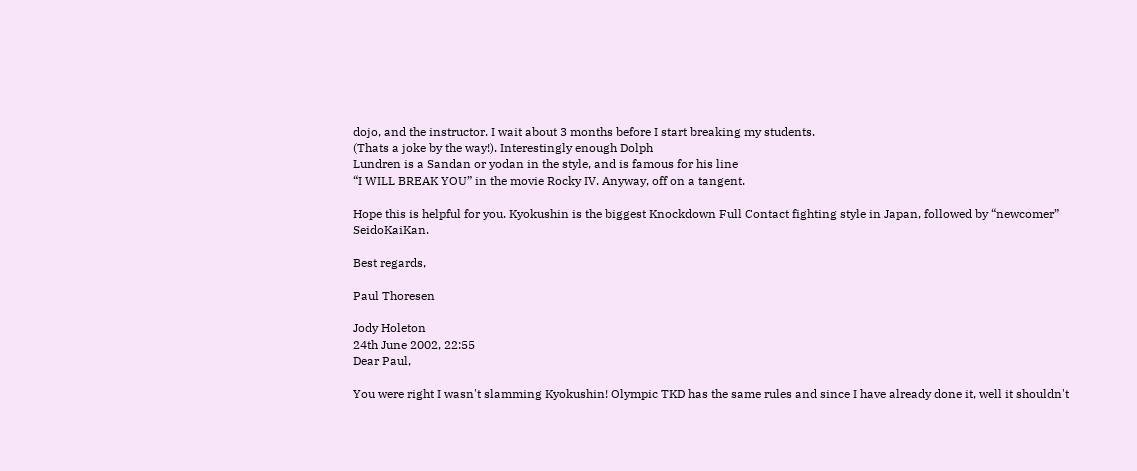dojo, and the instructor. I wait about 3 months before I start breaking my students.
(Thats a joke by the way!). Interestingly enough Dolph
Lundren is a Sandan or yodan in the style, and is famous for his line
“I WILL BREAK YOU” in the movie Rocky IV. Anyway, off on a tangent.

Hope this is helpful for you. Kyokushin is the biggest Knockdown Full Contact fighting style in Japan, followed by “newcomer” SeidoKaiKan.

Best regards,

Paul Thoresen

Jody Holeton
24th June 2002, 22:55
Dear Paul,

You were right I wasn't slamming Kyokushin! Olympic TKD has the same rules and since I have already done it, well it shouldn't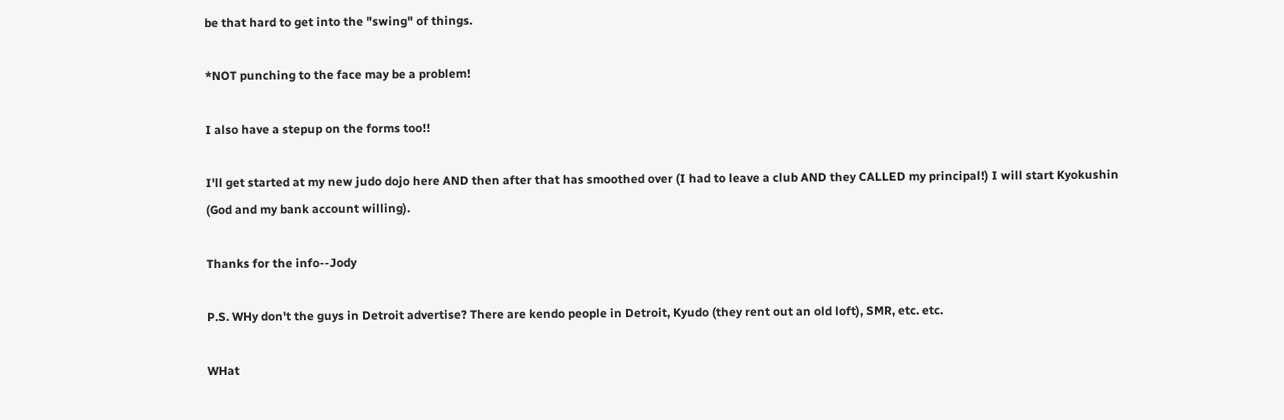be that hard to get into the "swing" of things.

*NOT punching to the face may be a problem!

I also have a stepup on the forms too!!

I'll get started at my new judo dojo here AND then after that has smoothed over (I had to leave a club AND they CALLED my principal!) I will start Kyokushin (God and my bank account willing).

Thanks for the info--Jody

P.S. WHy don't the guys in Detroit advertise? There are kendo people in Detroit, Kyudo (they rent out an old loft), SMR, etc. etc.

WHat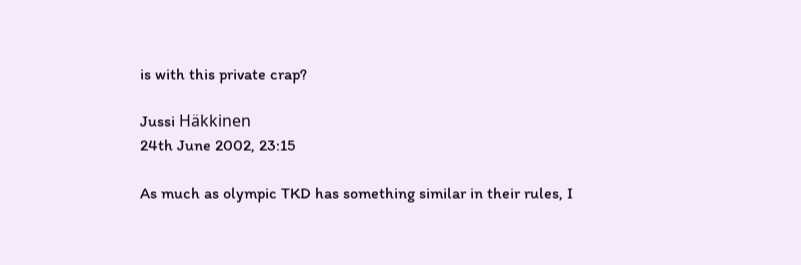is with this private crap?

Jussi Häkkinen
24th June 2002, 23:15

As much as olympic TKD has something similar in their rules, I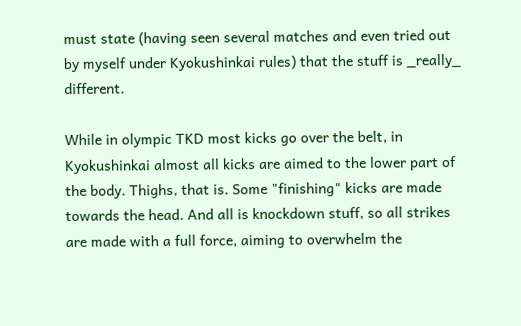must state (having seen several matches and even tried out by myself under Kyokushinkai rules) that the stuff is _really_ different.

While in olympic TKD most kicks go over the belt, in Kyokushinkai almost all kicks are aimed to the lower part of the body. Thighs, that is. Some "finishing" kicks are made towards the head. And all is knockdown stuff, so all strikes are made with a full force, aiming to overwhelm the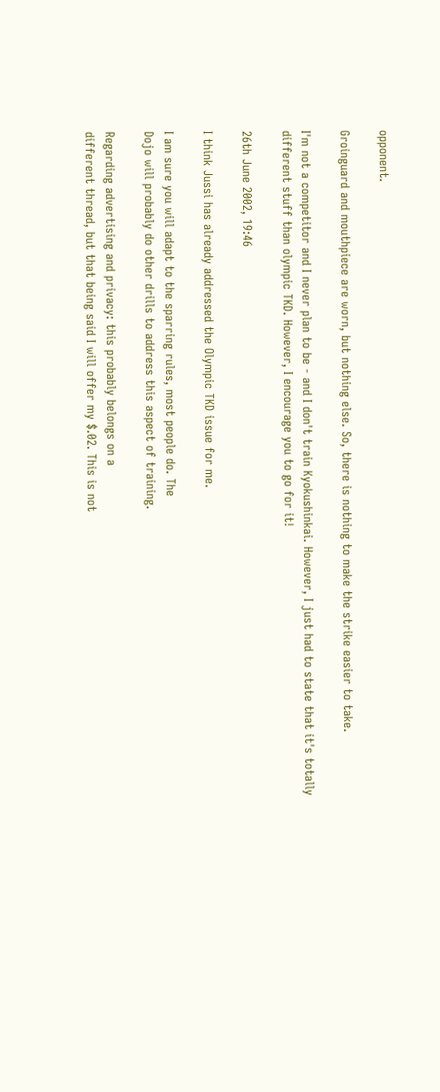opponent.

Groinguard and mouthpiece are worn, but nothing else. So, there is nothing to make the strike easier to take.

I'm not a competitor and I never plan to be - and I don't train Kyokushinkai. However, I just had to state that it's totally different stuff than olympic TKD. However, I encourage you to go for it!

26th June 2002, 19:46

I think Jussi has already addressed the Olympic TKD issue for me.

I am sure you will adapt to the sparring rules, most people do. The
Dojo will probably do other drills to address this aspect of training.

Regarding advertising and privacy: this probably belongs on a
different thread, but that being said I will offer my $.02. This is not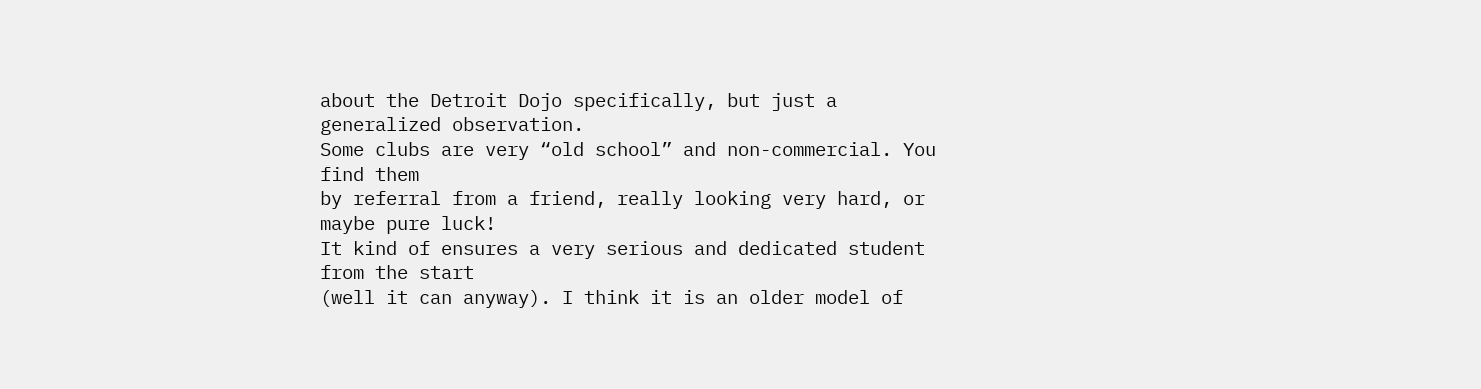about the Detroit Dojo specifically, but just a generalized observation.
Some clubs are very “old school” and non-commercial. You find them
by referral from a friend, really looking very hard, or maybe pure luck!
It kind of ensures a very serious and dedicated student from the start
(well it can anyway). I think it is an older model of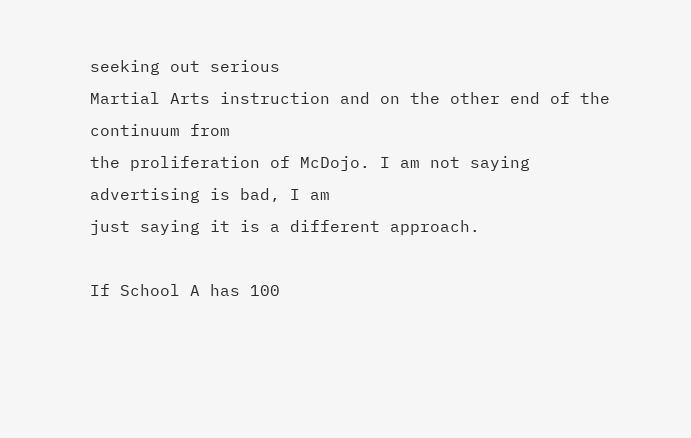seeking out serious
Martial Arts instruction and on the other end of the continuum from
the proliferation of McDojo. I am not saying advertising is bad, I am
just saying it is a different approach.

If School A has 100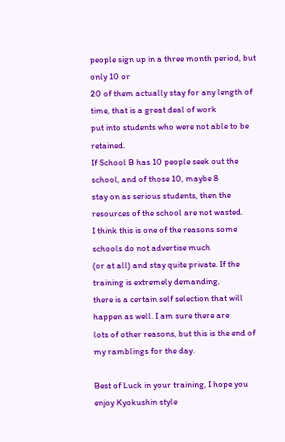people sign up in a three month period, but only 10 or
20 of them actually stay for any length of time, that is a great deal of work
put into students who were not able to be retained.
If School B has 10 people seek out the school, and of those 10, maybe 8
stay on as serious students, then the resources of the school are not wasted.
I think this is one of the reasons some schools do not advertise much
(or at all) and stay quite private. If the training is extremely demanding,
there is a certain self selection that will happen as well. I am sure there are
lots of other reasons, but this is the end of my ramblings for the day.

Best of Luck in your training, I hope you enjoy Kyokushin style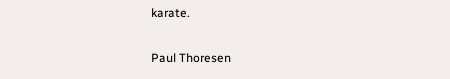karate.

Paul Thoresen